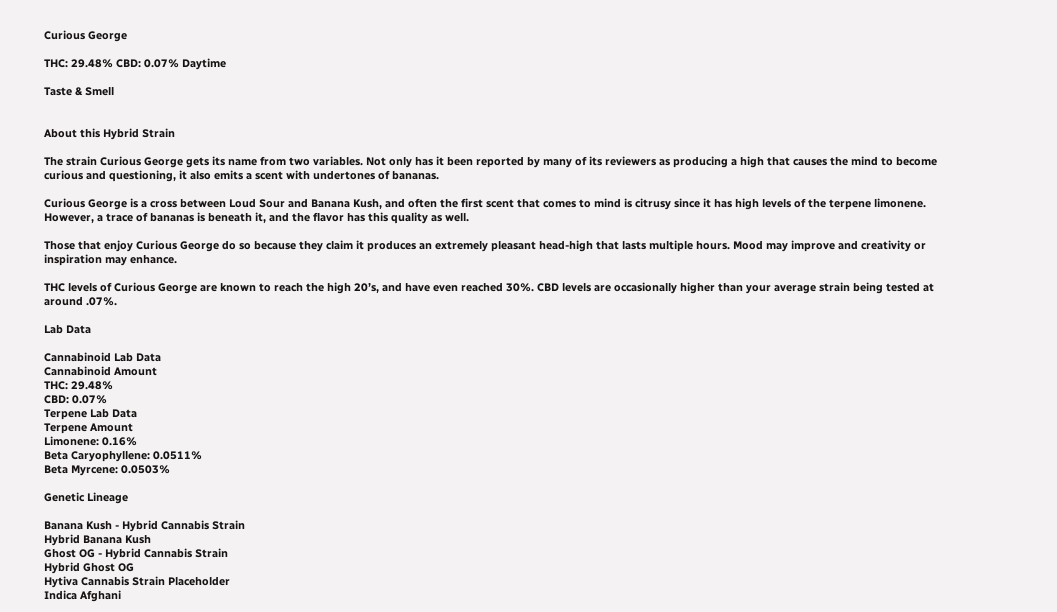Curious George

THC: 29.48% CBD: 0.07% Daytime

Taste & Smell


About this Hybrid Strain

The strain Curious George gets its name from two variables. Not only has it been reported by many of its reviewers as producing a high that causes the mind to become curious and questioning, it also emits a scent with undertones of bananas.

Curious George is a cross between Loud Sour and Banana Kush, and often the first scent that comes to mind is citrusy since it has high levels of the terpene limonene. However, a trace of bananas is beneath it, and the flavor has this quality as well.

Those that enjoy Curious George do so because they claim it produces an extremely pleasant head-high that lasts multiple hours. Mood may improve and creativity or inspiration may enhance.

THC levels of Curious George are known to reach the high 20’s, and have even reached 30%. CBD levels are occasionally higher than your average strain being tested at around .07%.

Lab Data

Cannabinoid Lab Data
Cannabinoid Amount
THC: 29.48%
CBD: 0.07%
Terpene Lab Data
Terpene Amount
Limonene: 0.16%
Beta Caryophyllene: 0.0511%
Beta Myrcene: 0.0503%

Genetic Lineage

Banana Kush - Hybrid Cannabis Strain
Hybrid Banana Kush
Ghost OG - Hybrid Cannabis Strain
Hybrid Ghost OG
Hytiva Cannabis Strain Placeholder
Indica Afghani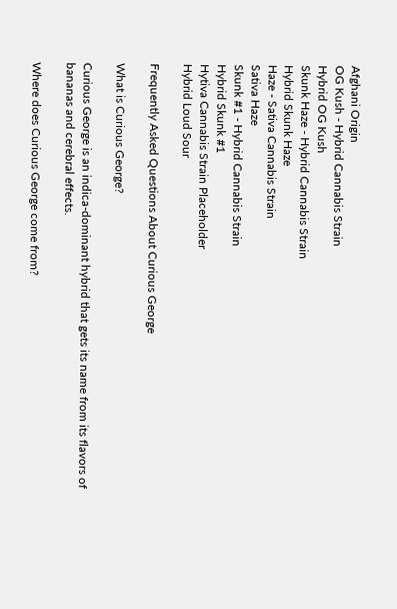Afghani Origin
OG Kush - Hybrid Cannabis Strain
Hybrid OG Kush
Skunk Haze - Hybrid Cannabis Strain
Hybrid Skunk Haze
Haze - Sativa Cannabis Strain
Sativa Haze
Skunk #1 - Hybrid Cannabis Strain
Hybrid Skunk #1
Hytiva Cannabis Strain Placeholder
Hybrid Loud Sour

Frequently Asked Questions About Curious George

What is Curious George?

Curious George is an indica-dominant hybrid that gets its name from its flavors of bananas and cerebral effects.

Where does Curious George come from?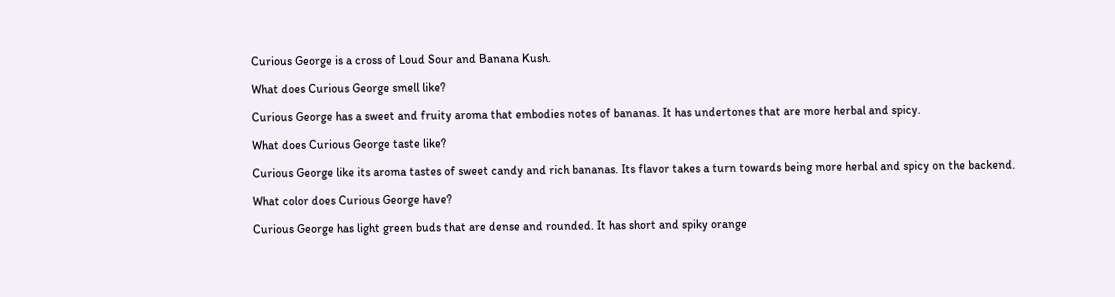Curious George is a cross of Loud Sour and Banana Kush.

What does Curious George smell like?

Curious George has a sweet and fruity aroma that embodies notes of bananas. It has undertones that are more herbal and spicy.

What does Curious George taste like?

Curious George like its aroma tastes of sweet candy and rich bananas. Its flavor takes a turn towards being more herbal and spicy on the backend.

What color does Curious George have?

Curious George has light green buds that are dense and rounded. It has short and spiky orange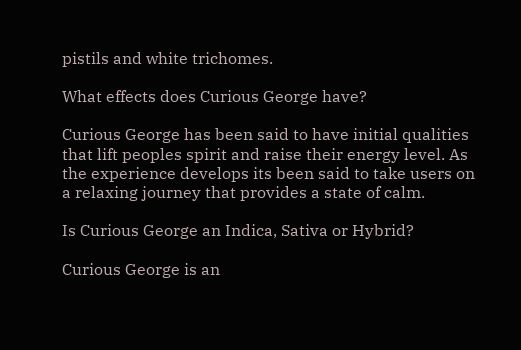pistils and white trichomes.

What effects does Curious George have?

Curious George has been said to have initial qualities that lift peoples spirit and raise their energy level. As the experience develops its been said to take users on a relaxing journey that provides a state of calm.

Is Curious George an Indica, Sativa or Hybrid?

Curious George is an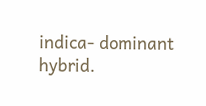indica- dominant hybrid.